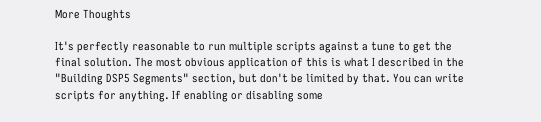More Thoughts

It's perfectly reasonable to run multiple scripts against a tune to get the final solution. The most obvious application of this is what I described in the "Building DSP5 Segments" section, but don't be limited by that. You can write scripts for anything. If enabling or disabling some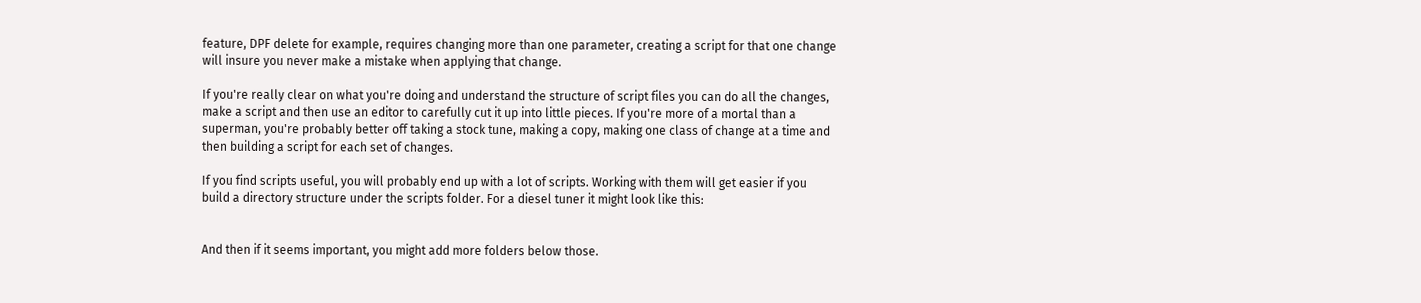feature, DPF delete for example, requires changing more than one parameter, creating a script for that one change will insure you never make a mistake when applying that change.

If you're really clear on what you're doing and understand the structure of script files you can do all the changes, make a script and then use an editor to carefully cut it up into little pieces. If you're more of a mortal than a superman, you're probably better off taking a stock tune, making a copy, making one class of change at a time and then building a script for each set of changes.

If you find scripts useful, you will probably end up with a lot of scripts. Working with them will get easier if you build a directory structure under the scripts folder. For a diesel tuner it might look like this:


And then if it seems important, you might add more folders below those.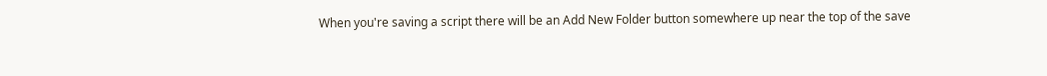When you're saving a script there will be an Add New Folder button somewhere up near the top of the save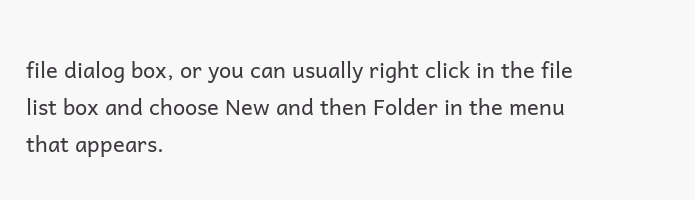file dialog box, or you can usually right click in the file list box and choose New and then Folder in the menu that appears.